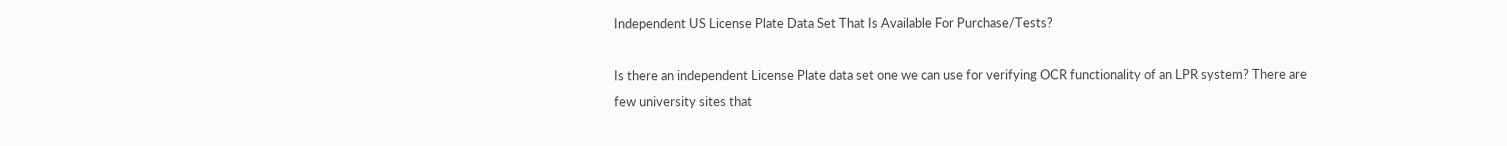Independent US License Plate Data Set That Is Available For Purchase/Tests?

Is there an independent License Plate data set one we can use for verifying OCR functionality of an LPR system? There are few university sites that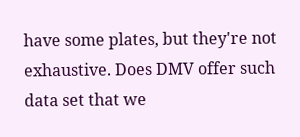have some plates, but they're not exhaustive. Does DMV offer such data set that we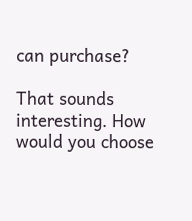can purchase?

That sounds interesting. How would you choose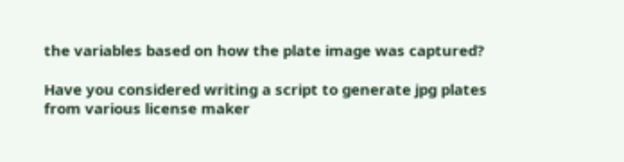the variables based on how the plate image was captured?

Have you considered writing a script to generate jpg plates from various license maker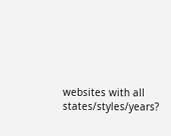websites with all states/styles/years?